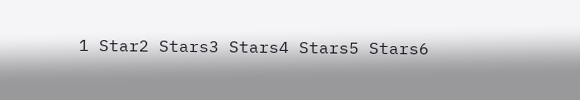1 Star2 Stars3 Stars4 Stars5 Stars6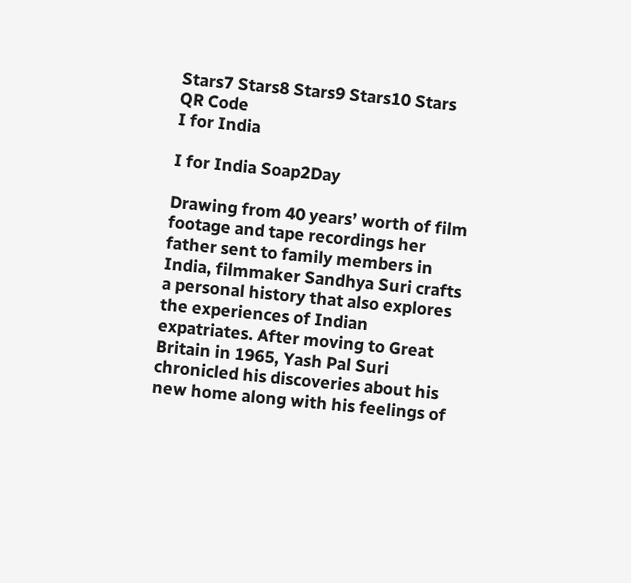Stars7 Stars8 Stars9 Stars10 Stars
QR Code
I for India

I for India Soap2Day

Drawing from 40 years’ worth of film footage and tape recordings her father sent to family members in India, filmmaker Sandhya Suri crafts a personal history that also explores the experiences of Indian expatriates. After moving to Great Britain in 1965, Yash Pal Suri chronicled his discoveries about his new home along with his feelings of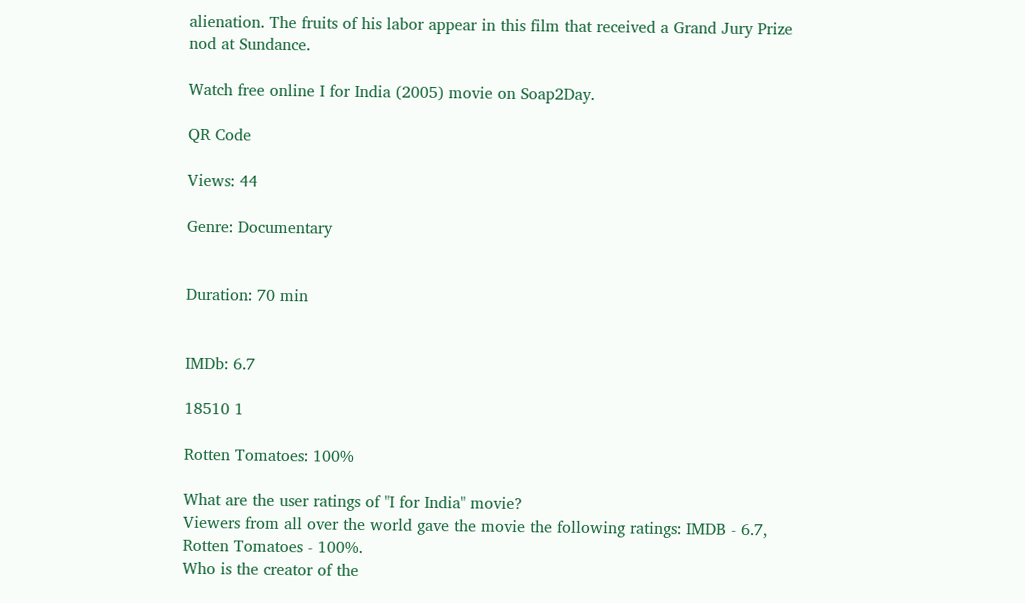alienation. The fruits of his labor appear in this film that received a Grand Jury Prize nod at Sundance.

Watch free online I for India (2005) movie on Soap2Day.

QR Code

Views: 44

Genre: Documentary


Duration: 70 min


IMDb: 6.7

18510 1

Rotten Tomatoes: 100%

What are the user ratings of "I for India" movie?
Viewers from all over the world gave the movie the following ratings: IMDB - 6.7, Rotten Tomatoes - 100%.
Who is the creator of the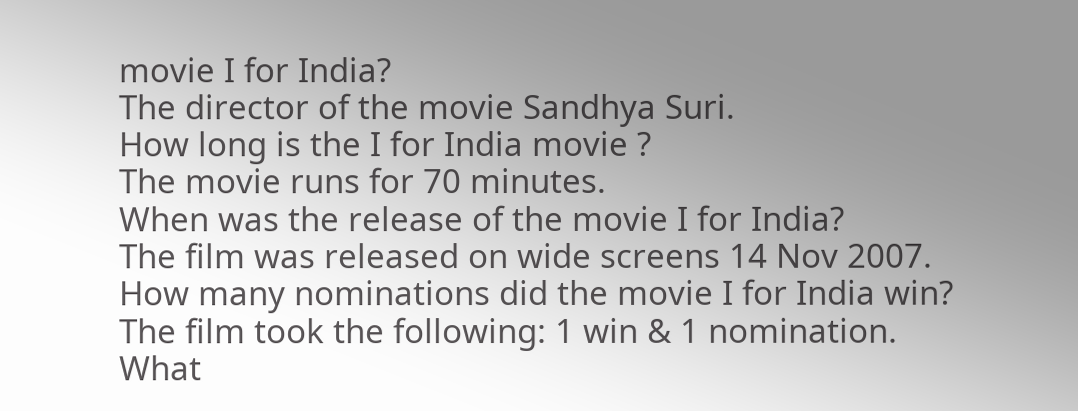movie I for India?
The director of the movie Sandhya Suri.
How long is the I for India movie ?
The movie runs for 70 minutes.
When was the release of the movie I for India?
The film was released on wide screens 14 Nov 2007.
How many nominations did the movie I for India win?
The film took the following: 1 win & 1 nomination.
What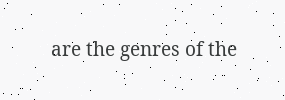are the genres of the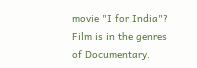movie "I for India"?
Film is in the genres of Documentary.